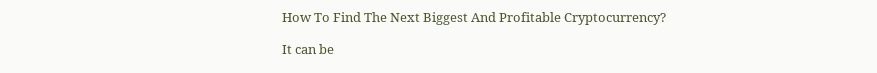How To Find The Next Biggest And Profitable Cryptocurrency?

It can be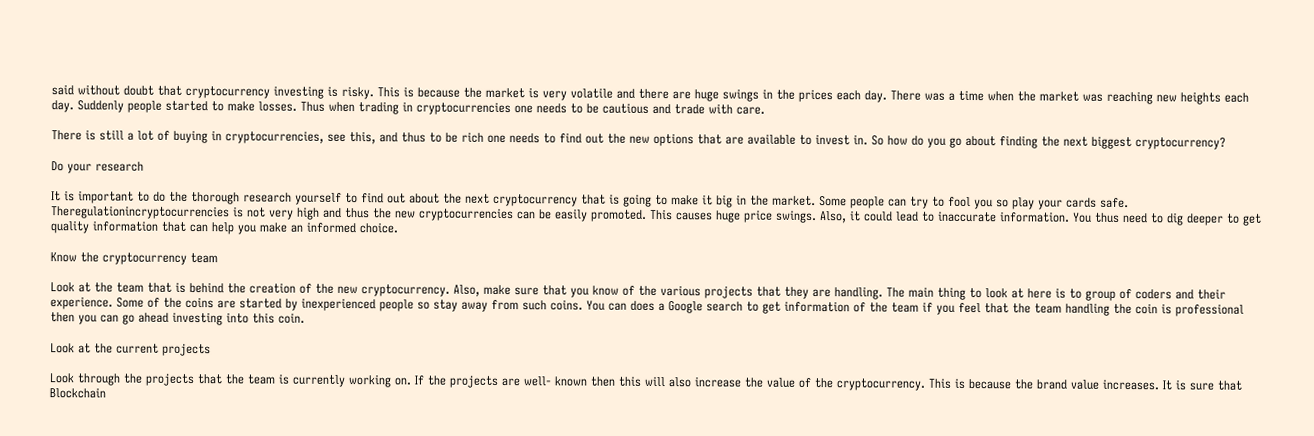said without doubt that cryptocurrency investing is risky. This is because the market is very volatile and there are huge swings in the prices each day. There was a time when the market was reaching new heights each day. Suddenly people started to make losses. Thus when trading in cryptocurrencies one needs to be cautious and trade with care.

There is still a lot of buying in cryptocurrencies, see this, and thus to be rich one needs to find out the new options that are available to invest in. So how do you go about finding the next biggest cryptocurrency?

Do your research

It is important to do the thorough research yourself to find out about the next cryptocurrency that is going to make it big in the market. Some people can try to fool you so play your cards safe. Theregulationincryptocurrencies is not very high and thus the new cryptocurrencies can be easily promoted. This causes huge price swings. Also, it could lead to inaccurate information. You thus need to dig deeper to get quality information that can help you make an informed choice.

Know the cryptocurrency team

Look at the team that is behind the creation of the new cryptocurrency. Also, make sure that you know of the various projects that they are handling. The main thing to look at here is to group of coders and their experience. Some of the coins are started by inexperienced people so stay away from such coins. You can does a Google search to get information of the team if you feel that the team handling the coin is professional then you can go ahead investing into this coin.

Look at the current projects

Look through the projects that the team is currently working on. If the projects are well- known then this will also increase the value of the cryptocurrency. This is because the brand value increases. It is sure that Blockchain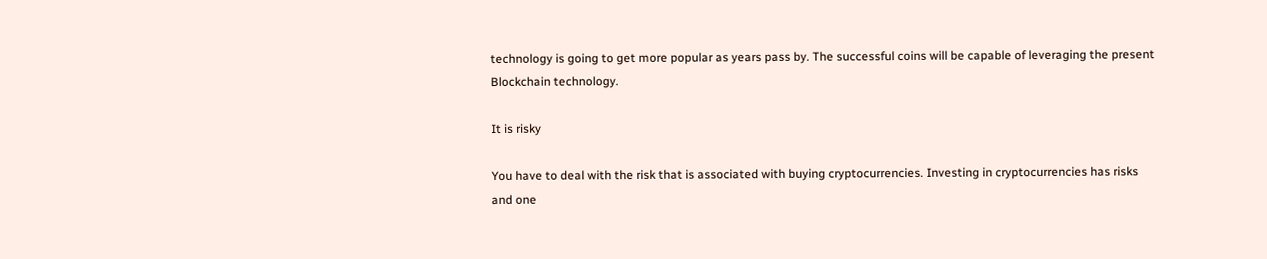technology is going to get more popular as years pass by. The successful coins will be capable of leveraging the present Blockchain technology.

It is risky

You have to deal with the risk that is associated with buying cryptocurrencies. Investing in cryptocurrencies has risks and one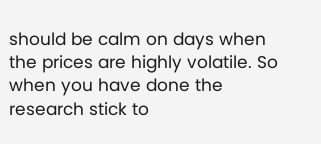should be calm on days when the prices are highly volatile. So when you have done the research stick to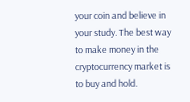your coin and believe in your study. The best way to make money in the cryptocurrency market is to buy and hold.